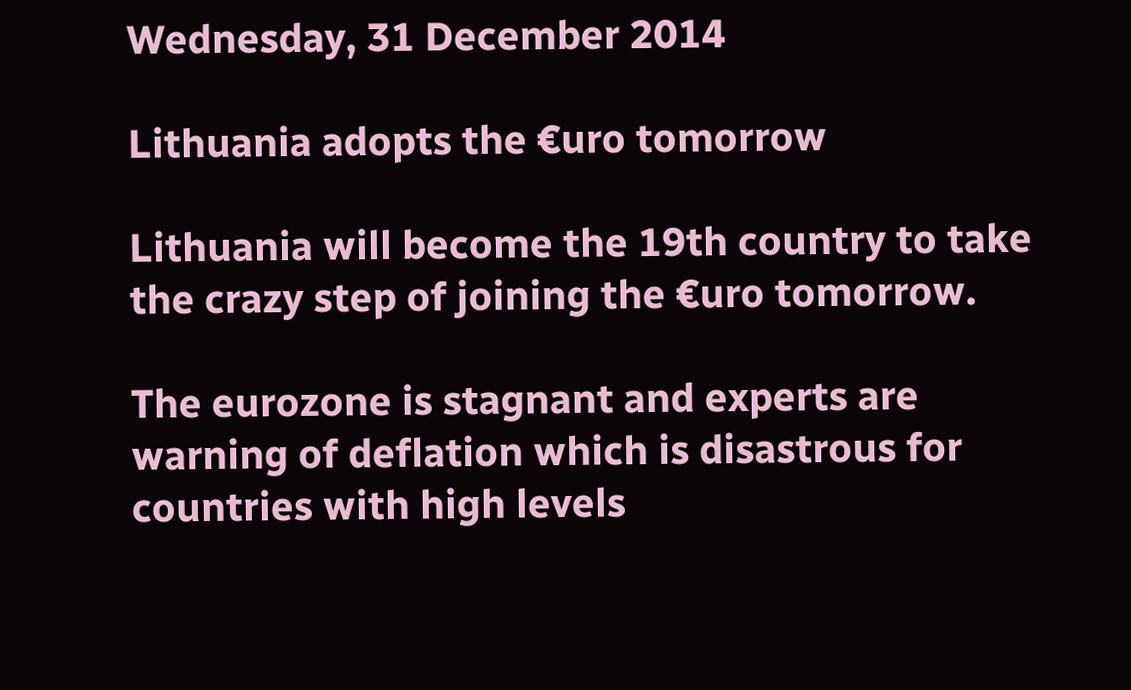Wednesday, 31 December 2014

Lithuania adopts the €uro tomorrow

Lithuania will become the 19th country to take the crazy step of joining the €uro tomorrow.

The eurozone is stagnant and experts are warning of deflation which is disastrous for countries with high levels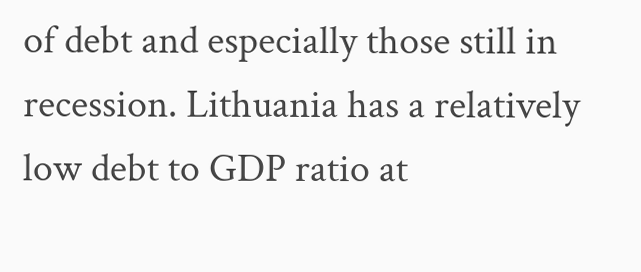of debt and especially those still in recession. Lithuania has a relatively low debt to GDP ratio at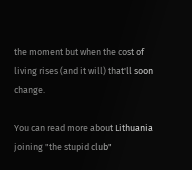the moment but when the cost of living rises (and it will) that'll soon change.

You can read more about Lithuania joining "the stupid club"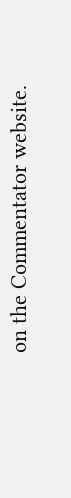on the Commentator website.